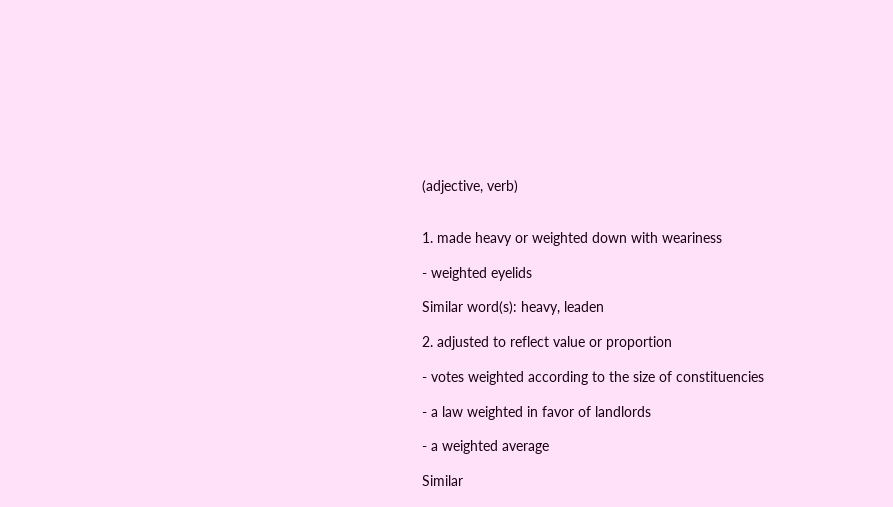(adjective, verb)


1. made heavy or weighted down with weariness

- weighted eyelids

Similar word(s): heavy, leaden

2. adjusted to reflect value or proportion

- votes weighted according to the size of constituencies

- a law weighted in favor of landlords

- a weighted average

Similar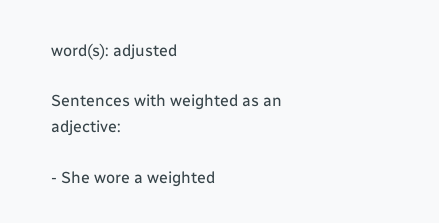word(s): adjusted

Sentences with weighted as an adjective:

- She wore a weighted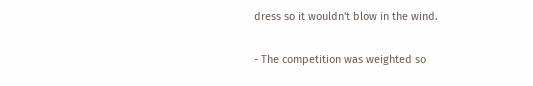dress so it wouldn't blow in the wind.

- The competition was weighted so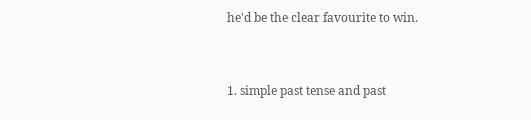he'd be the clear favourite to win.


1. simple past tense and past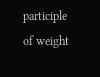participle of weight